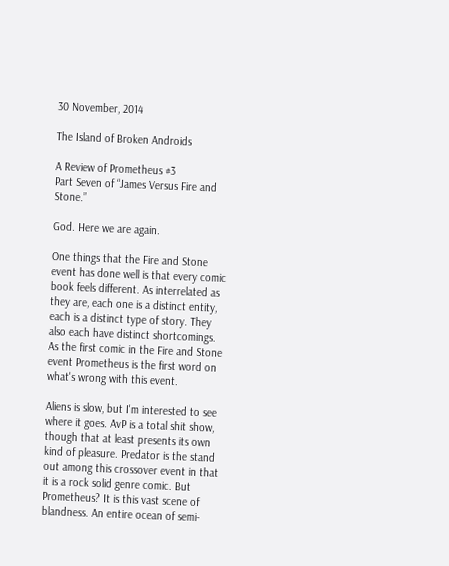30 November, 2014

The Island of Broken Androids

A Review of Prometheus #3
Part Seven of “James Versus Fire and Stone.”

God. Here we are again.

One things that the Fire and Stone event has done well is that every comic book feels different. As interrelated as they are, each one is a distinct entity, each is a distinct type of story. They also each have distinct shortcomings. As the first comic in the Fire and Stone event Prometheus is the first word on what's wrong with this event.

Aliens is slow, but I'm interested to see where it goes. AvP is a total shit show, though that at least presents its own kind of pleasure. Predator is the stand out among this crossover event in that it is a rock solid genre comic. But Prometheus? It is this vast scene of blandness. An entire ocean of semi-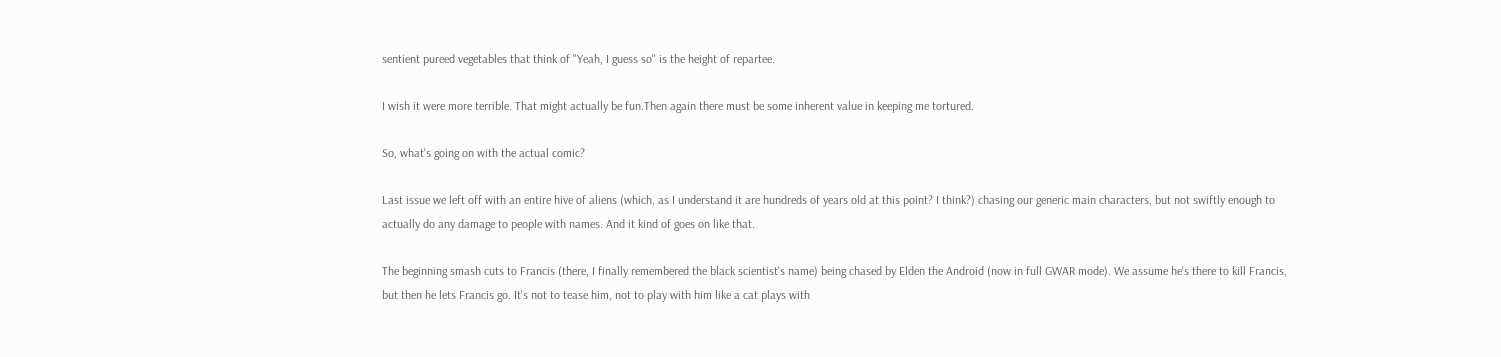sentient pureed vegetables that think of "Yeah, I guess so" is the height of repartee.

I wish it were more terrible. That might actually be fun.Then again there must be some inherent value in keeping me tortured.

So, what's going on with the actual comic?

Last issue we left off with an entire hive of aliens (which, as I understand it are hundreds of years old at this point? I think?) chasing our generic main characters, but not swiftly enough to actually do any damage to people with names. And it kind of goes on like that.

The beginning smash cuts to Francis (there, I finally remembered the black scientist's name) being chased by Elden the Android (now in full GWAR mode). We assume he's there to kill Francis, but then he lets Francis go. It's not to tease him, not to play with him like a cat plays with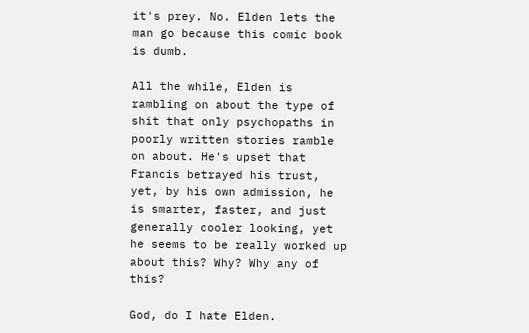it's prey. No. Elden lets the man go because this comic book is dumb.

All the while, Elden is rambling on about the type of shit that only psychopaths in poorly written stories ramble on about. He's upset that Francis betrayed his trust, yet, by his own admission, he is smarter, faster, and just generally cooler looking, yet he seems to be really worked up about this? Why? Why any of this?

God, do I hate Elden.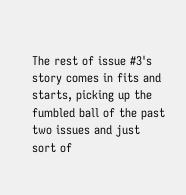The rest of issue #3's story comes in fits and starts, picking up the fumbled ball of the past two issues and just sort of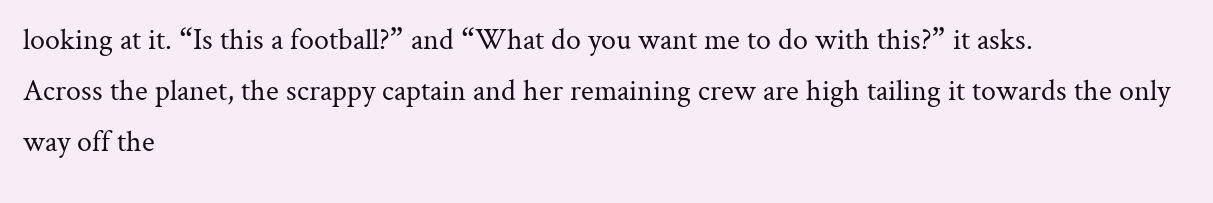looking at it. “Is this a football?” and “What do you want me to do with this?” it asks.
Across the planet, the scrappy captain and her remaining crew are high tailing it towards the only way off the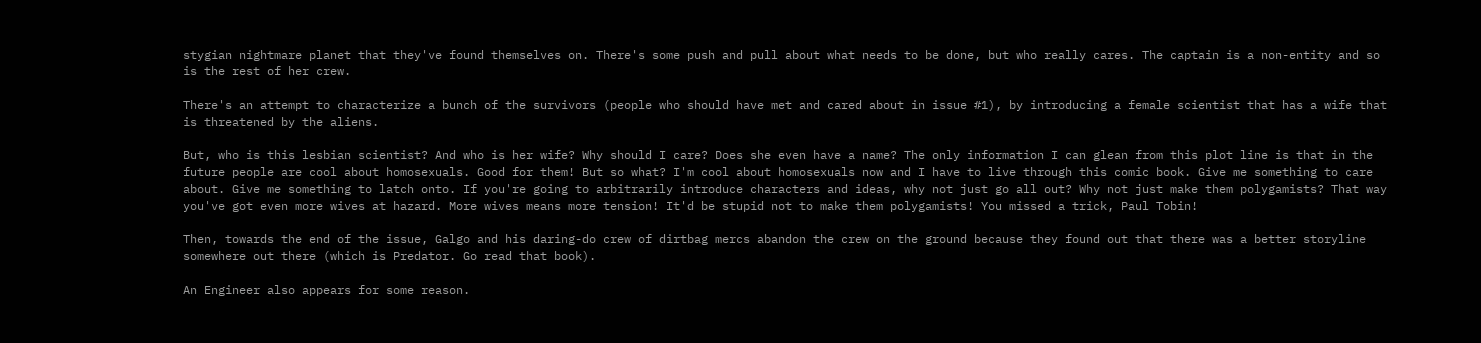stygian nightmare planet that they've found themselves on. There's some push and pull about what needs to be done, but who really cares. The captain is a non-entity and so is the rest of her crew.

There's an attempt to characterize a bunch of the survivors (people who should have met and cared about in issue #1), by introducing a female scientist that has a wife that is threatened by the aliens.

But, who is this lesbian scientist? And who is her wife? Why should I care? Does she even have a name? The only information I can glean from this plot line is that in the future people are cool about homosexuals. Good for them! But so what? I'm cool about homosexuals now and I have to live through this comic book. Give me something to care about. Give me something to latch onto. If you're going to arbitrarily introduce characters and ideas, why not just go all out? Why not just make them polygamists? That way you've got even more wives at hazard. More wives means more tension! It'd be stupid not to make them polygamists! You missed a trick, Paul Tobin!

Then, towards the end of the issue, Galgo and his daring-do crew of dirtbag mercs abandon the crew on the ground because they found out that there was a better storyline somewhere out there (which is Predator. Go read that book).

An Engineer also appears for some reason.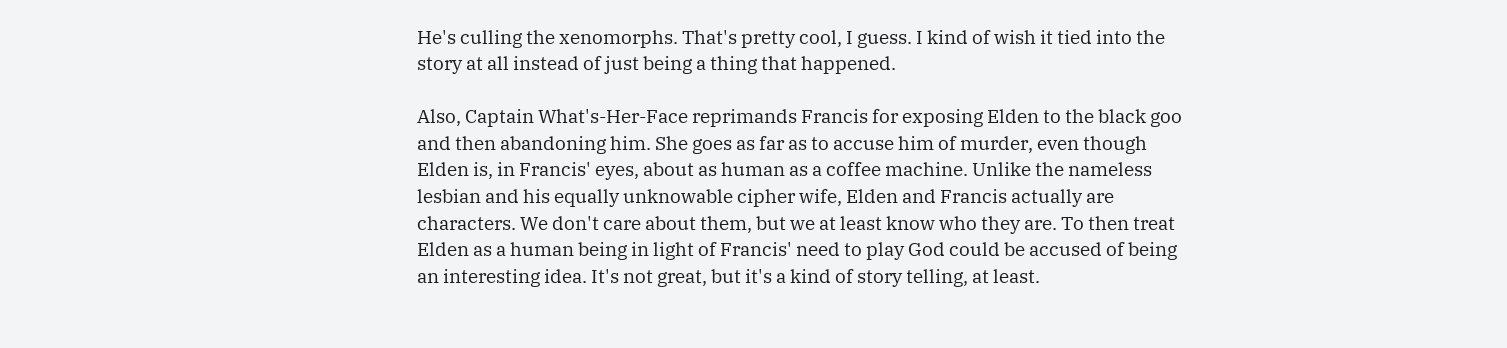He's culling the xenomorphs. That's pretty cool, I guess. I kind of wish it tied into the story at all instead of just being a thing that happened.

Also, Captain What's-Her-Face reprimands Francis for exposing Elden to the black goo and then abandoning him. She goes as far as to accuse him of murder, even though Elden is, in Francis' eyes, about as human as a coffee machine. Unlike the nameless lesbian and his equally unknowable cipher wife, Elden and Francis actually are characters. We don't care about them, but we at least know who they are. To then treat Elden as a human being in light of Francis' need to play God could be accused of being an interesting idea. It's not great, but it's a kind of story telling, at least.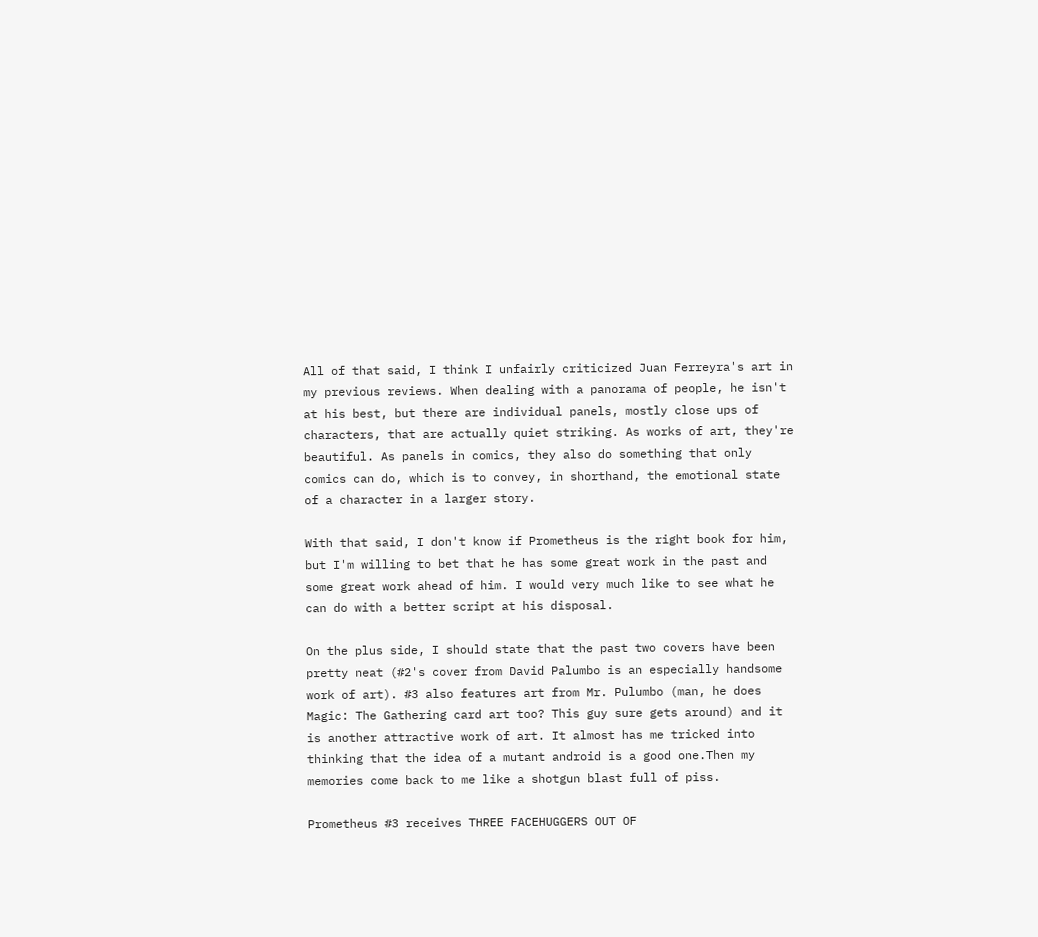All of that said, I think I unfairly criticized Juan Ferreyra's art in my previous reviews. When dealing with a panorama of people, he isn't at his best, but there are individual panels, mostly close ups of characters, that are actually quiet striking. As works of art, they're beautiful. As panels in comics, they also do something that only comics can do, which is to convey, in shorthand, the emotional state of a character in a larger story.

With that said, I don't know if Prometheus is the right book for him, but I'm willing to bet that he has some great work in the past and some great work ahead of him. I would very much like to see what he can do with a better script at his disposal.

On the plus side, I should state that the past two covers have been pretty neat (#2's cover from David Palumbo is an especially handsome work of art). #3 also features art from Mr. Pulumbo (man, he does Magic: The Gathering card art too? This guy sure gets around) and it is another attractive work of art. It almost has me tricked into thinking that the idea of a mutant android is a good one.Then my memories come back to me like a shotgun blast full of piss.

Prometheus #3 receives THREE FACEHUGGERS OUT OF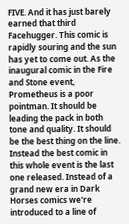FIVE. And it has just barely earned that third Facehugger. This comic is rapidly souring and the sun has yet to come out. As the inaugural comic in the Fire and Stone event, Prometheus is a poor pointman. It should be leading the pack in both tone and quality. It should be the best thing on the line. Instead the best comic in this whole event is the last one released. Instead of a grand new era in Dark Horses comics we're introduced to a line of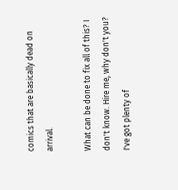comics that are basically dead on arrival.

What can be done to fix all of this? I don't know. Hire me, why don't you? I've got plenty of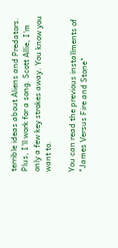terrible ideas about Aliens and Predators. Plus, I'll work for a song. Scott Allie, I'm only a few key strokes away. You know you want to.

You can read the previous installments of "James Versus Fire and Stone"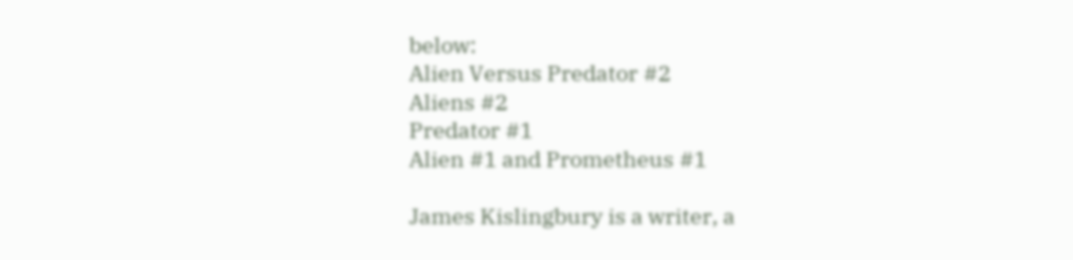below:
Alien Versus Predator #2
Aliens #2
Predator #1
Alien #1 and Prometheus #1

James Kislingbury is a writer, a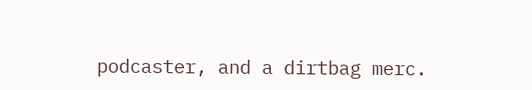podcaster, and a dirtbag merc.